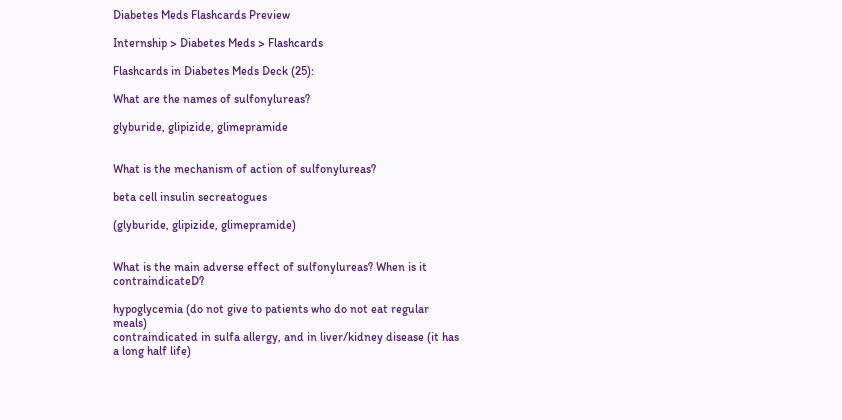Diabetes Meds Flashcards Preview

Internship > Diabetes Meds > Flashcards

Flashcards in Diabetes Meds Deck (25):

What are the names of sulfonylureas?

glyburide, glipizide, glimepramide


What is the mechanism of action of sulfonylureas?

beta cell insulin secreatogues

(glyburide, glipizide, glimepramide)


What is the main adverse effect of sulfonylureas? When is it contraindicateD?

hypoglycemia (do not give to patients who do not eat regular meals)
contraindicated in sulfa allergy, and in liver/kidney disease (it has a long half life)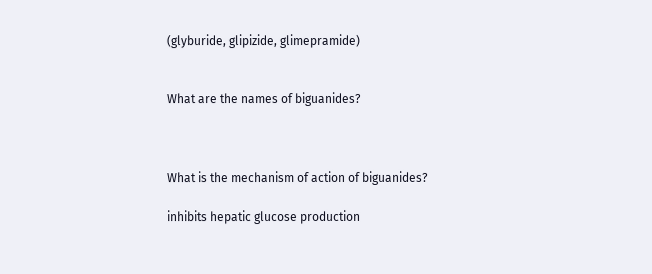(glyburide, glipizide, glimepramide)


What are the names of biguanides?



What is the mechanism of action of biguanides?

inhibits hepatic glucose production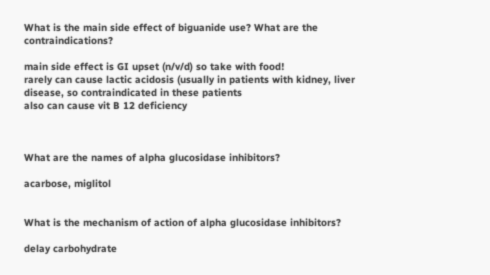What is the main side effect of biguanide use? What are the contraindications?

main side effect is GI upset (n/v/d) so take with food!
rarely can cause lactic acidosis (usually in patients with kidney, liver disease, so contraindicated in these patients
also can cause vit B 12 deficiency



What are the names of alpha glucosidase inhibitors?

acarbose, miglitol


What is the mechanism of action of alpha glucosidase inhibitors?

delay carbohydrate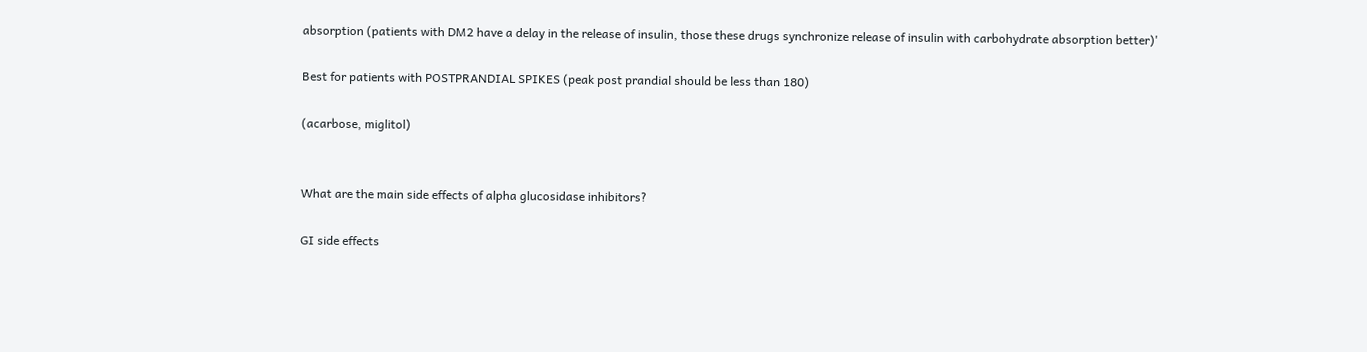absorption (patients with DM2 have a delay in the release of insulin, those these drugs synchronize release of insulin with carbohydrate absorption better)'

Best for patients with POSTPRANDIAL SPIKES (peak post prandial should be less than 180)

(acarbose, miglitol)


What are the main side effects of alpha glucosidase inhibitors?

GI side effects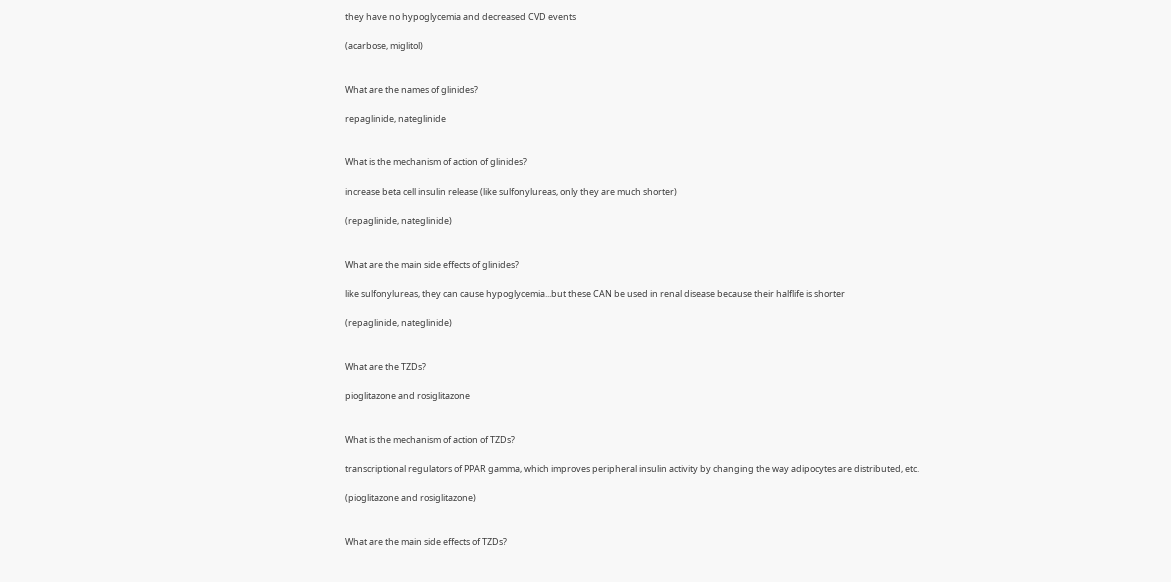they have no hypoglycemia and decreased CVD events

(acarbose, miglitol)


What are the names of glinides?

repaglinide, nateglinide


What is the mechanism of action of glinides?

increase beta cell insulin release (like sulfonylureas, only they are much shorter)

(repaglinide, nateglinide)


What are the main side effects of glinides?

like sulfonylureas, they can cause hypoglycemia...but these CAN be used in renal disease because their halflife is shorter

(repaglinide, nateglinide)


What are the TZDs?

pioglitazone and rosiglitazone


What is the mechanism of action of TZDs?

transcriptional regulators of PPAR gamma, which improves peripheral insulin activity by changing the way adipocytes are distributed, etc.

(pioglitazone and rosiglitazone)


What are the main side effects of TZDs?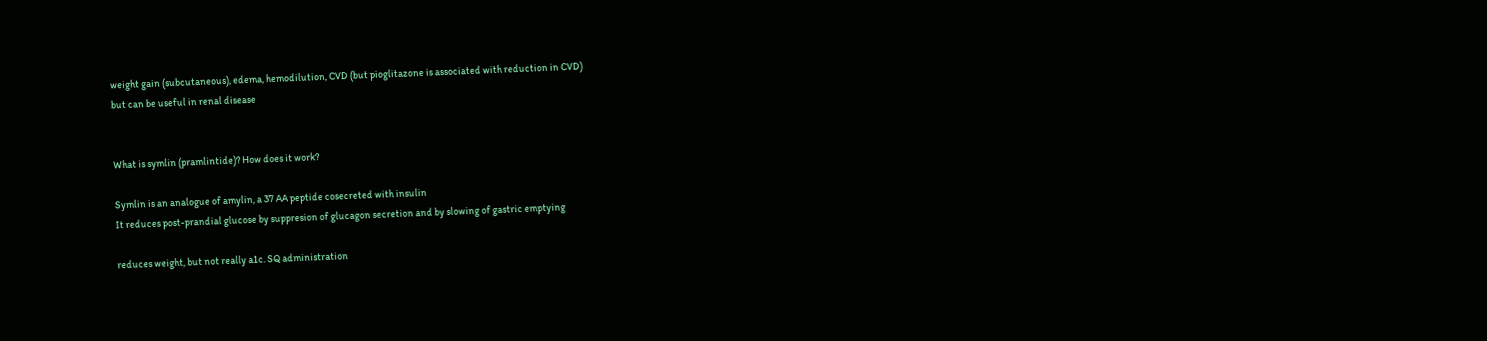weight gain (subcutaneous), edema, hemodilution, CVD (but pioglitazone is associated with reduction in CVD)
but can be useful in renal disease


What is symlin (pramlintide)? How does it work?

Symlin is an analogue of amylin, a 37 AA peptide cosecreted with insulin
It reduces post-prandial glucose by suppresion of glucagon secretion and by slowing of gastric emptying

reduces weight, but not really a1c. SQ administration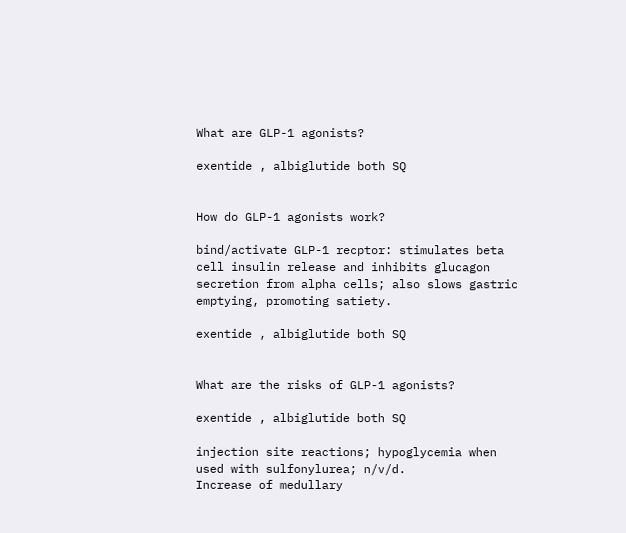What are GLP-1 agonists?

exentide , albiglutide both SQ


How do GLP-1 agonists work?

bind/activate GLP-1 recptor: stimulates beta cell insulin release and inhibits glucagon secretion from alpha cells; also slows gastric emptying, promoting satiety.

exentide , albiglutide both SQ


What are the risks of GLP-1 agonists?

exentide , albiglutide both SQ

injection site reactions; hypoglycemia when used with sulfonylurea; n/v/d.
Increase of medullary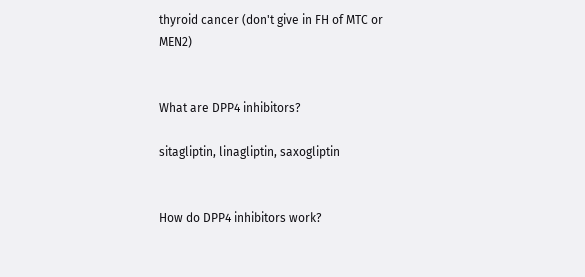thyroid cancer (don't give in FH of MTC or MEN2)


What are DPP4 inhibitors?

sitagliptin, linagliptin, saxogliptin


How do DPP4 inhibitors work?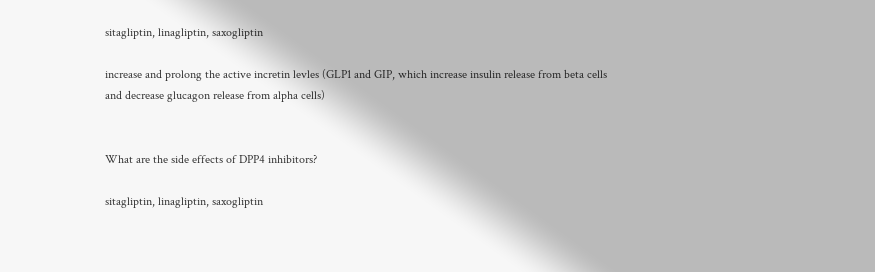sitagliptin, linagliptin, saxogliptin

increase and prolong the active incretin levles (GLP1 and GIP, which increase insulin release from beta cells and decrease glucagon release from alpha cells)


What are the side effects of DPP4 inhibitors?

sitagliptin, linagliptin, saxogliptin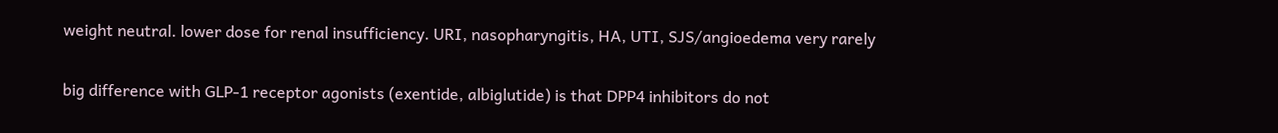weight neutral. lower dose for renal insufficiency. URI, nasopharyngitis, HA, UTI, SJS/angioedema very rarely

big difference with GLP-1 receptor agonists (exentide, albiglutide) is that DPP4 inhibitors do not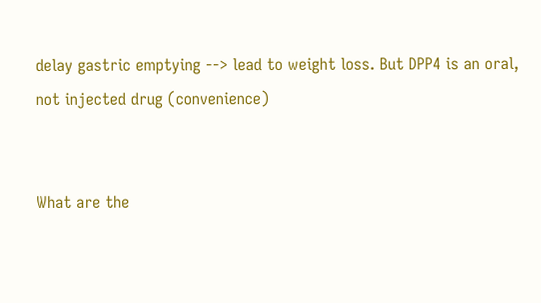delay gastric emptying --> lead to weight loss. But DPP4 is an oral, not injected drug (convenience)


What are the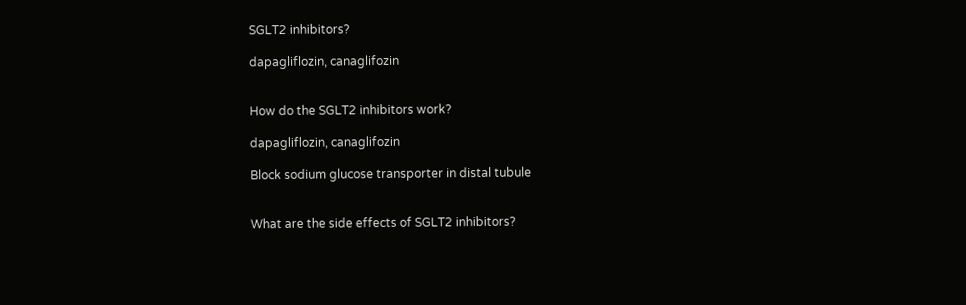SGLT2 inhibitors?

dapagliflozin, canaglifozin


How do the SGLT2 inhibitors work?

dapagliflozin, canaglifozin

Block sodium glucose transporter in distal tubule


What are the side effects of SGLT2 inhibitors?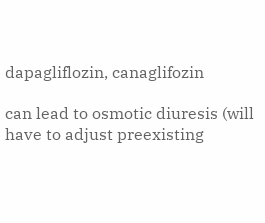dapagliflozin, canaglifozin

can lead to osmotic diuresis (will have to adjust preexisting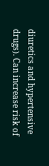diuretics and hypertensive drugs). Can increase risk of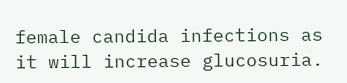female candida infections as it will increase glucosuria.